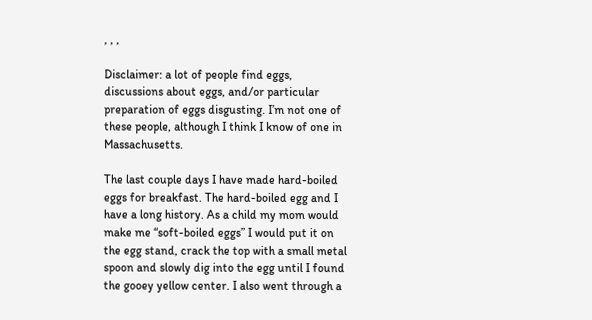, , ,

Disclaimer: a lot of people find eggs, discussions about eggs, and/or particular preparation of eggs disgusting. I’m not one of these people, although I think I know of one in Massachusetts.

The last couple days I have made hard-boiled eggs for breakfast. The hard-boiled egg and I have a long history. As a child my mom would make me “soft-boiled eggs” I would put it on the egg stand, crack the top with a small metal spoon and slowly dig into the egg until I found the gooey yellow center. I also went through a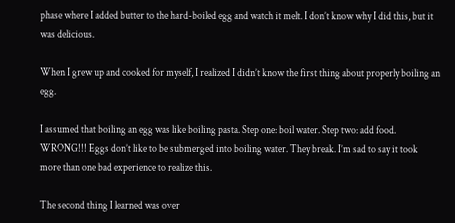phase where I added butter to the hard-boiled egg and watch it melt. I don’t know why I did this, but it was delicious.

When I grew up and cooked for myself, I realized I didn’t know the first thing about properly boiling an egg.

I assumed that boiling an egg was like boiling pasta. Step one: boil water. Step two: add food. WRONG!!! Eggs don’t like to be submerged into boiling water. They break. I’m sad to say it took more than one bad experience to realize this.

The second thing I learned was over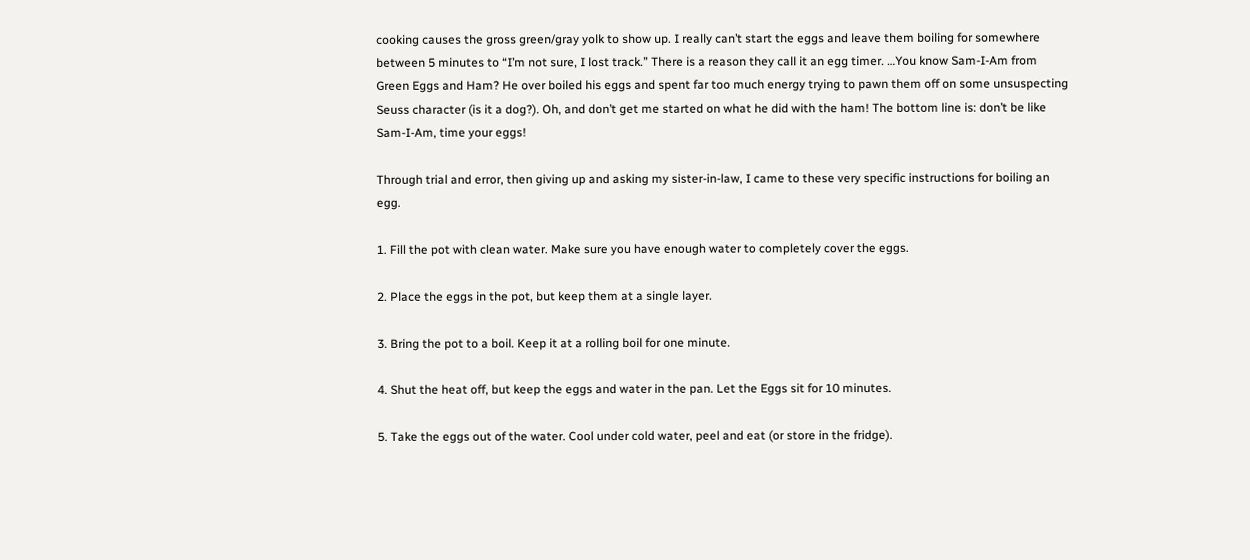cooking causes the gross green/gray yolk to show up. I really can’t start the eggs and leave them boiling for somewhere between 5 minutes to “I’m not sure, I lost track.” There is a reason they call it an egg timer. …You know Sam-I-Am from Green Eggs and Ham? He over boiled his eggs and spent far too much energy trying to pawn them off on some unsuspecting Seuss character (is it a dog?). Oh, and don’t get me started on what he did with the ham! The bottom line is: don’t be like Sam-I-Am, time your eggs!

Through trial and error, then giving up and asking my sister-in-law, I came to these very specific instructions for boiling an egg.

1. Fill the pot with clean water. Make sure you have enough water to completely cover the eggs.

2. Place the eggs in the pot, but keep them at a single layer.

3. Bring the pot to a boil. Keep it at a rolling boil for one minute.

4. Shut the heat off, but keep the eggs and water in the pan. Let the Eggs sit for 10 minutes.

5. Take the eggs out of the water. Cool under cold water, peel and eat (or store in the fridge).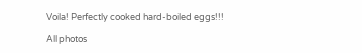Voila! Perfectly cooked hard-boiled eggs!!!

All photos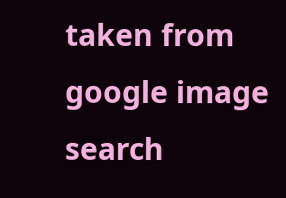taken from google image search